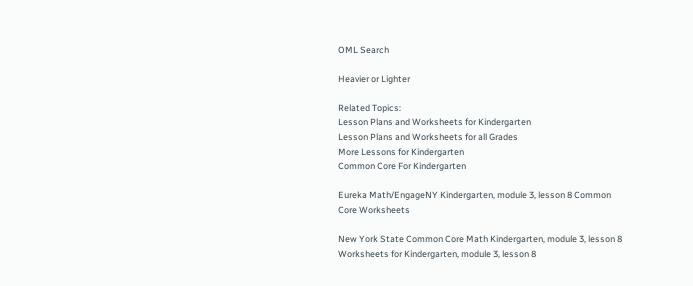OML Search

Heavier or Lighter

Related Topics:
Lesson Plans and Worksheets for Kindergarten
Lesson Plans and Worksheets for all Grades
More Lessons for Kindergarten
Common Core For Kindergarten

Eureka Math/EngageNY Kindergarten, module 3, lesson 8 Common Core Worksheets

New York State Common Core Math Kindergarten, module 3, lesson 8
Worksheets for Kindergarten, module 3, lesson 8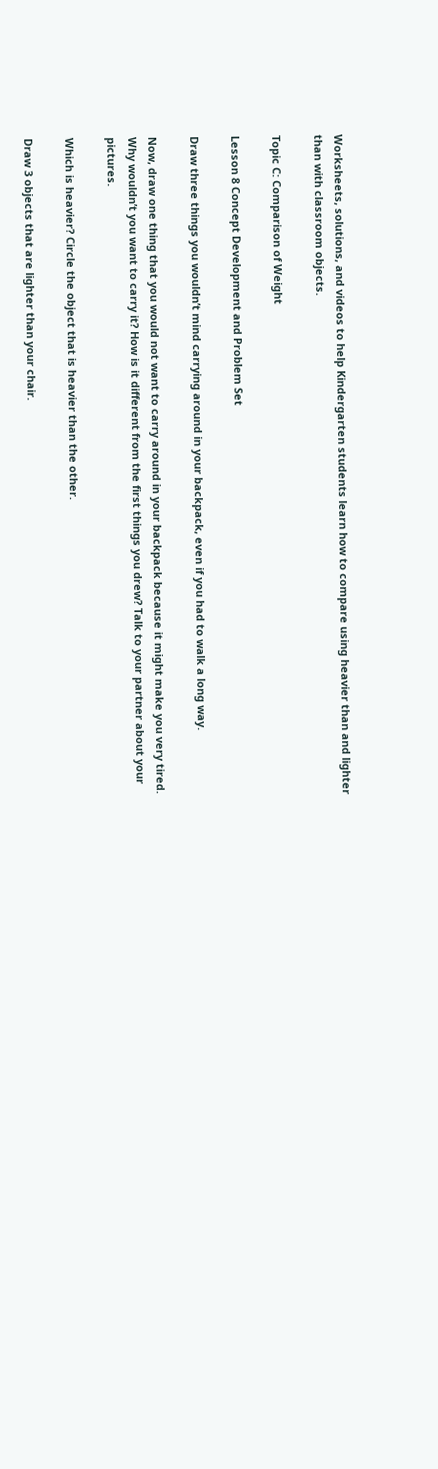Worksheets, solutions, and videos to help Kindergarten students learn how to compare using heavier than and lighter than with classroom objects.

Topic C: Comparison of Weight

Lesson 8 Concept Development and Problem Set

Draw three things you wouldn’t mind carrying around in your backpack, even if you had to walk a long way.

Now, draw one thing that you would not want to carry around in your backpack because it might make you very tired. Why wouldn’t you want to carry it? How is it different from the first things you drew? Talk to your partner about your pictures.

Which is heavier? Circle the object that is heavier than the other.

Draw 3 objects that are lighter than your chair.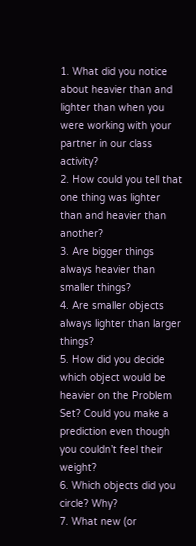1. What did you notice about heavier than and lighter than when you were working with your partner in our class activity?
2. How could you tell that one thing was lighter than and heavier than another?
3. Are bigger things always heavier than smaller things?
4. Are smaller objects always lighter than larger things?
5. How did you decide which object would be heavier on the Problem Set? Could you make a prediction even though you couldn’t feel their weight?
6. Which objects did you circle? Why?
7. What new (or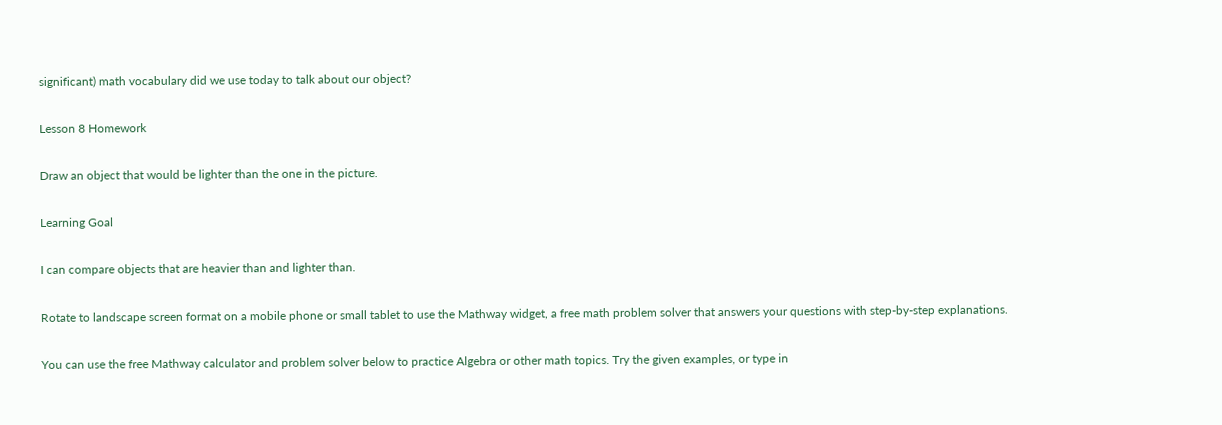significant) math vocabulary did we use today to talk about our object?

Lesson 8 Homework

Draw an object that would be lighter than the one in the picture.

Learning Goal

I can compare objects that are heavier than and lighter than.

Rotate to landscape screen format on a mobile phone or small tablet to use the Mathway widget, a free math problem solver that answers your questions with step-by-step explanations.

You can use the free Mathway calculator and problem solver below to practice Algebra or other math topics. Try the given examples, or type in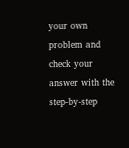your own problem and check your answer with the step-by-step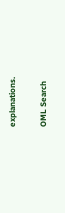explanations.

OML Search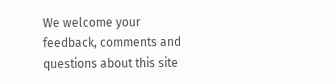We welcome your feedback, comments and questions about this site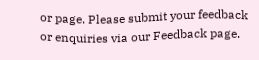or page. Please submit your feedback or enquiries via our Feedback page.